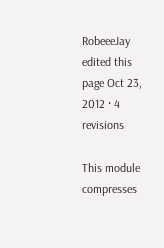RobeeeJay edited this page Oct 23, 2012 · 4 revisions

This module compresses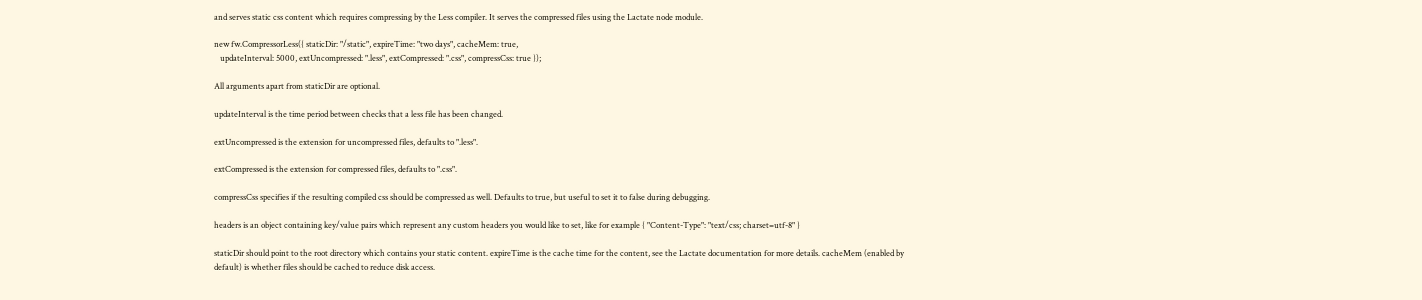and serves static css content which requires compressing by the Less compiler. It serves the compressed files using the Lactate node module.

new fw.CompressorLess({ staticDir: "/static", expireTime: "two days", cacheMem: true,
   updateInterval: 5000, extUncompressed: ".less", extCompressed: ".css", compressCss: true });

All arguments apart from staticDir are optional.

updateInterval is the time period between checks that a less file has been changed.

extUncompressed is the extension for uncompressed files, defaults to ".less".

extCompressed is the extension for compressed files, defaults to ".css".

compressCss specifies if the resulting compiled css should be compressed as well. Defaults to true, but useful to set it to false during debugging.

headers is an object containing key/value pairs which represent any custom headers you would like to set, like for example { "Content-Type": "text/css; charset=utf-8" }

staticDir should point to the root directory which contains your static content. expireTime is the cache time for the content, see the Lactate documentation for more details. cacheMem (enabled by default) is whether files should be cached to reduce disk access.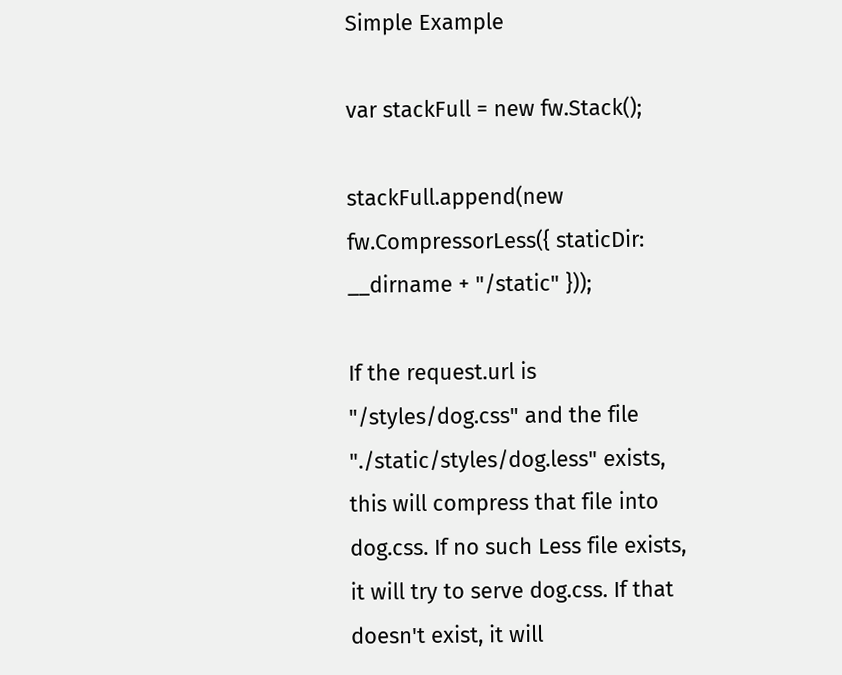Simple Example

var stackFull = new fw.Stack();

stackFull.append(new fw.CompressorLess({ staticDir: __dirname + "/static" }));

If the request.url is "/styles/dog.css" and the file "./static/styles/dog.less" exists, this will compress that file into dog.css. If no such Less file exists, it will try to serve dog.css. If that doesn't exist, it will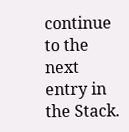continue to the next entry in the Stack.